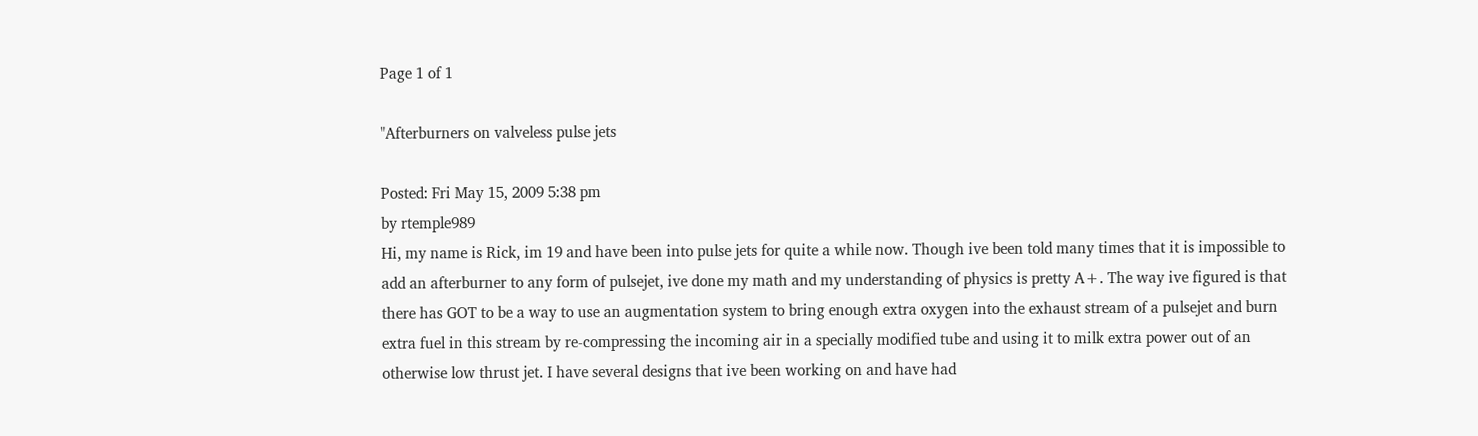Page 1 of 1

"Afterburners on valveless pulse jets

Posted: Fri May 15, 2009 5:38 pm
by rtemple989
Hi, my name is Rick, im 19 and have been into pulse jets for quite a while now. Though ive been told many times that it is impossible to add an afterburner to any form of pulsejet, ive done my math and my understanding of physics is pretty A+. The way ive figured is that there has GOT to be a way to use an augmentation system to bring enough extra oxygen into the exhaust stream of a pulsejet and burn extra fuel in this stream by re-compressing the incoming air in a specially modified tube and using it to milk extra power out of an otherwise low thrust jet. I have several designs that ive been working on and have had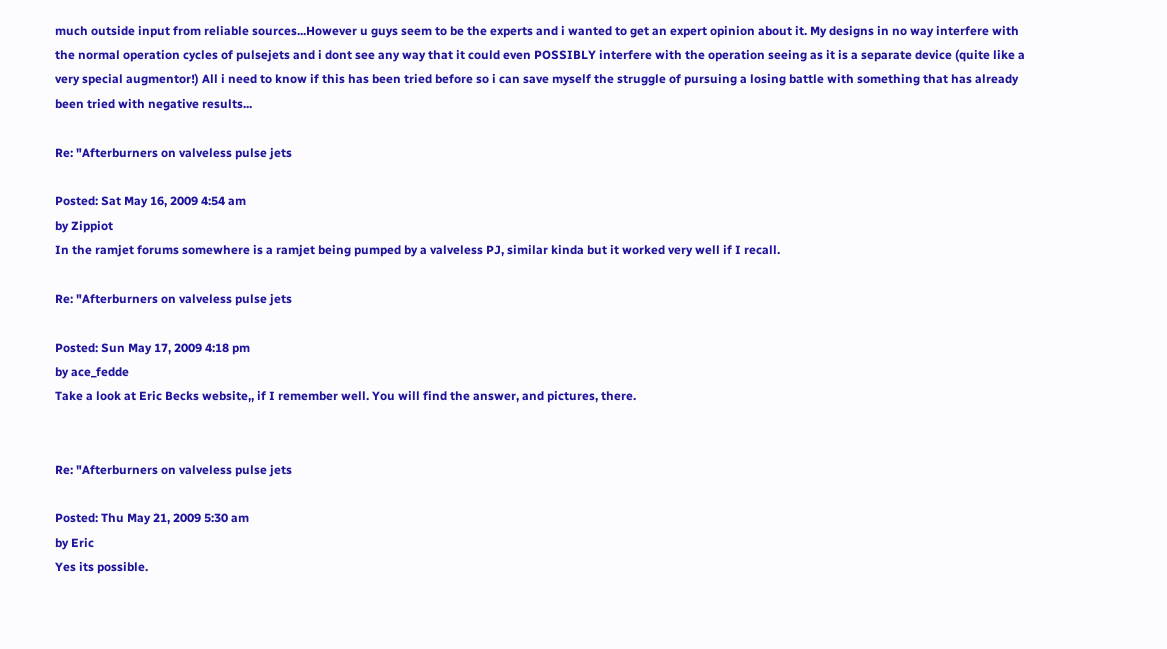much outside input from reliable sources...However u guys seem to be the experts and i wanted to get an expert opinion about it. My designs in no way interfere with the normal operation cycles of pulsejets and i dont see any way that it could even POSSIBLY interfere with the operation seeing as it is a separate device (quite like a very special augmentor!) All i need to know if this has been tried before so i can save myself the struggle of pursuing a losing battle with something that has already been tried with negative results...

Re: "Afterburners on valveless pulse jets

Posted: Sat May 16, 2009 4:54 am
by Zippiot
In the ramjet forums somewhere is a ramjet being pumped by a valveless PJ, similar kinda but it worked very well if I recall.

Re: "Afterburners on valveless pulse jets

Posted: Sun May 17, 2009 4:18 pm
by ace_fedde
Take a look at Eric Becks website,, if I remember well. You will find the answer, and pictures, there.


Re: "Afterburners on valveless pulse jets

Posted: Thu May 21, 2009 5:30 am
by Eric
Yes its possible.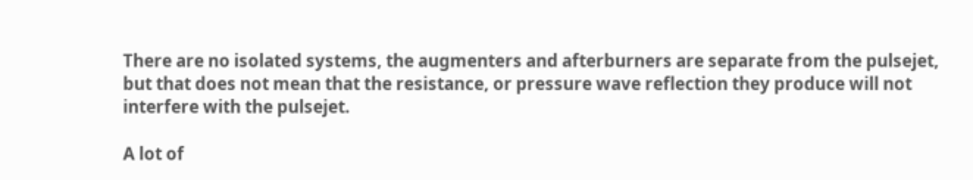There are no isolated systems, the augmenters and afterburners are separate from the pulsejet, but that does not mean that the resistance, or pressure wave reflection they produce will not interfere with the pulsejet.

A lot of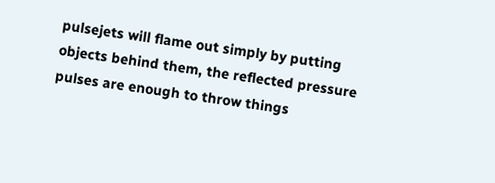pulsejets will flame out simply by putting objects behind them, the reflected pressure pulses are enough to throw things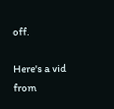off.

Here's a vid from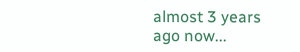almost 3 years ago now...